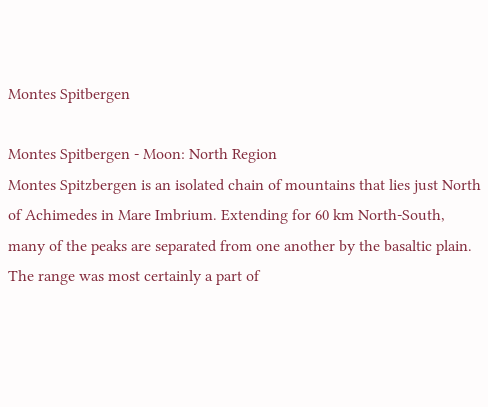Montes Spitbergen

Montes Spitbergen - Moon: North Region
Montes Spitzbergen is an isolated chain of mountains that lies just North of Achimedes in Mare Imbrium. Extending for 60 km North-South, many of the peaks are separated from one another by the basaltic plain. The range was most certainly a part of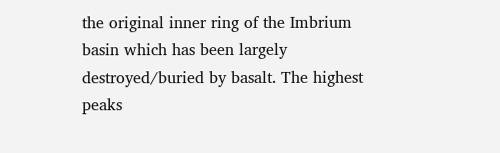the original inner ring of the Imbrium basin which has been largely destroyed/buried by basalt. The highest peaks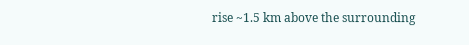rise ~1.5 km above the surrounding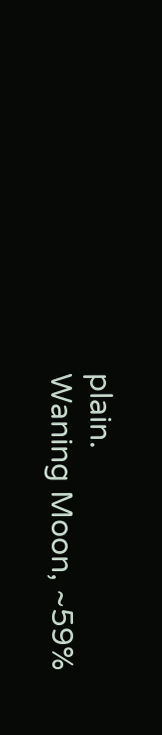plain.
Waning Moon, ~59%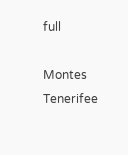full

Montes Tenerifee